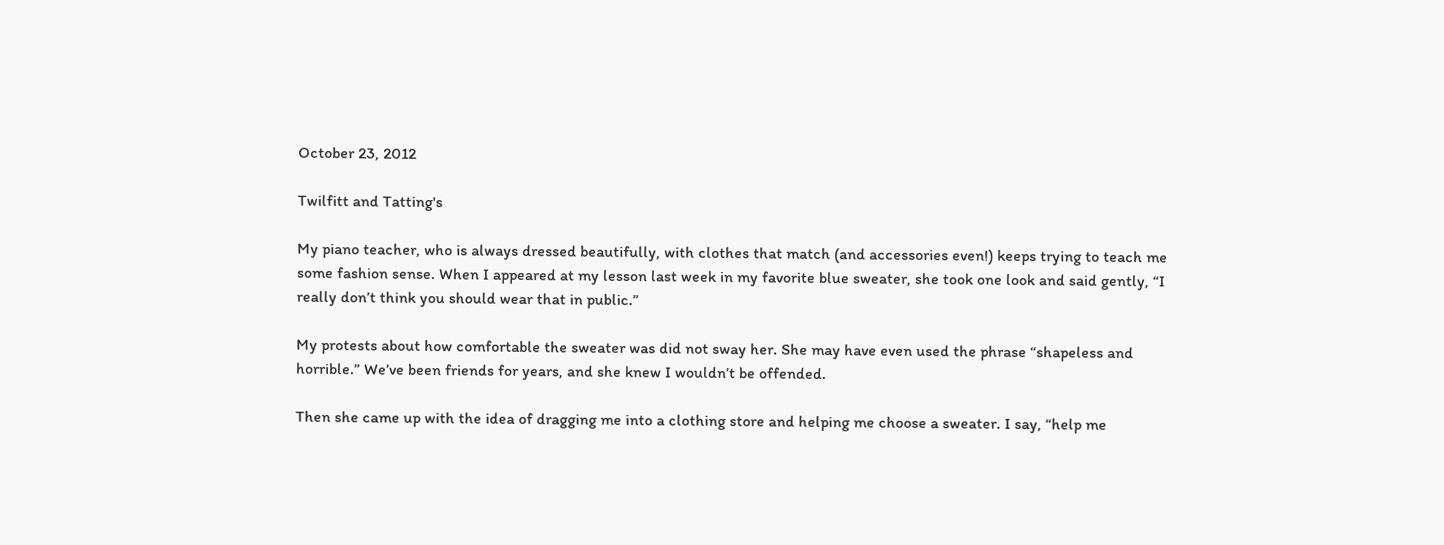October 23, 2012

Twilfitt and Tatting's

My piano teacher, who is always dressed beautifully, with clothes that match (and accessories even!) keeps trying to teach me some fashion sense. When I appeared at my lesson last week in my favorite blue sweater, she took one look and said gently, “I really don’t think you should wear that in public.”

My protests about how comfortable the sweater was did not sway her. She may have even used the phrase “shapeless and horrible.” We’ve been friends for years, and she knew I wouldn’t be offended.

Then she came up with the idea of dragging me into a clothing store and helping me choose a sweater. I say, “help me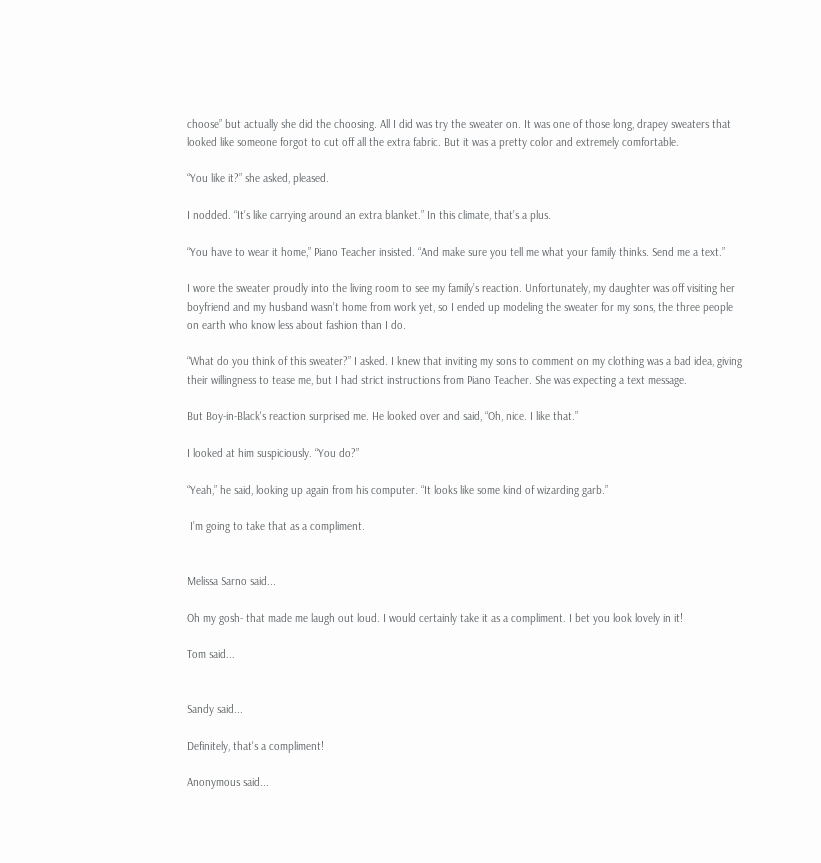choose” but actually she did the choosing. All I did was try the sweater on. It was one of those long, drapey sweaters that looked like someone forgot to cut off all the extra fabric. But it was a pretty color and extremely comfortable.

“You like it?” she asked, pleased.

I nodded. “It’s like carrying around an extra blanket.” In this climate, that’s a plus.

“You have to wear it home,” Piano Teacher insisted. “And make sure you tell me what your family thinks. Send me a text.”

I wore the sweater proudly into the living room to see my family’s reaction. Unfortunately, my daughter was off visiting her boyfriend and my husband wasn’t home from work yet, so I ended up modeling the sweater for my sons, the three people on earth who know less about fashion than I do.

“What do you think of this sweater?” I asked. I knew that inviting my sons to comment on my clothing was a bad idea, giving their willingness to tease me, but I had strict instructions from Piano Teacher. She was expecting a text message.

But Boy-in-Black's reaction surprised me. He looked over and said, “Oh, nice. I like that.”

I looked at him suspiciously. “You do?”

“Yeah,” he said, looking up again from his computer. “It looks like some kind of wizarding garb.”

 I’m going to take that as a compliment.


Melissa Sarno said...

Oh my gosh- that made me laugh out loud. I would certainly take it as a compliment. I bet you look lovely in it!

Tom said...


Sandy said...

Definitely, that's a compliment!

Anonymous said...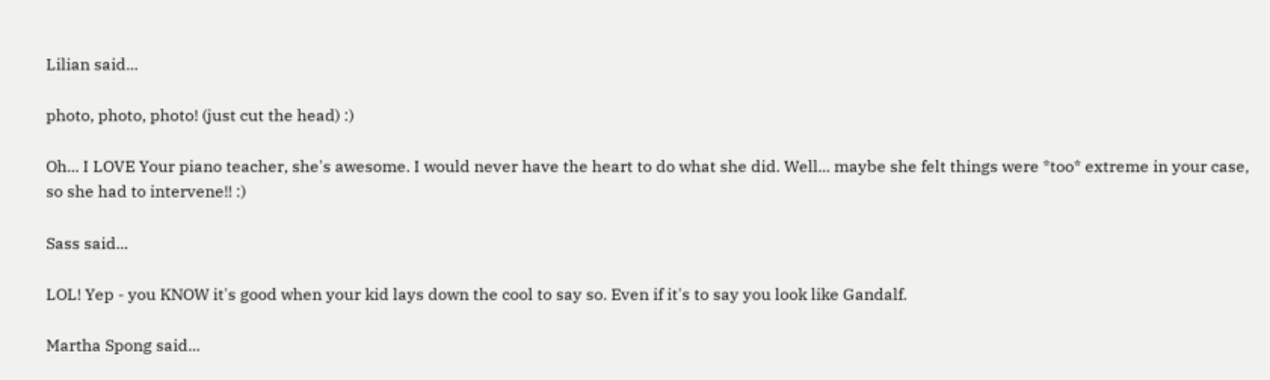Lilian said...

photo, photo, photo! (just cut the head) :)

Oh... I LOVE Your piano teacher, she's awesome. I would never have the heart to do what she did. Well... maybe she felt things were *too* extreme in your case, so she had to intervene!! :)

Sass said...

LOL! Yep - you KNOW it's good when your kid lays down the cool to say so. Even if it's to say you look like Gandalf.

Martha Spong said...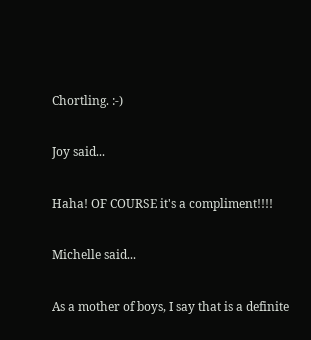Chortling. :-)

Joy said...

Haha! OF COURSE it's a compliment!!!!

Michelle said...

As a mother of boys, I say that is a definite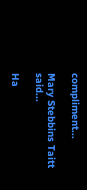compliment...

Mary Stebbins Taitt said...

Ha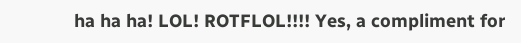ha ha ha! LOL! ROTFLOL!!!! Yes, a compliment for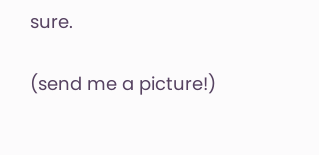sure.

(send me a picture!)